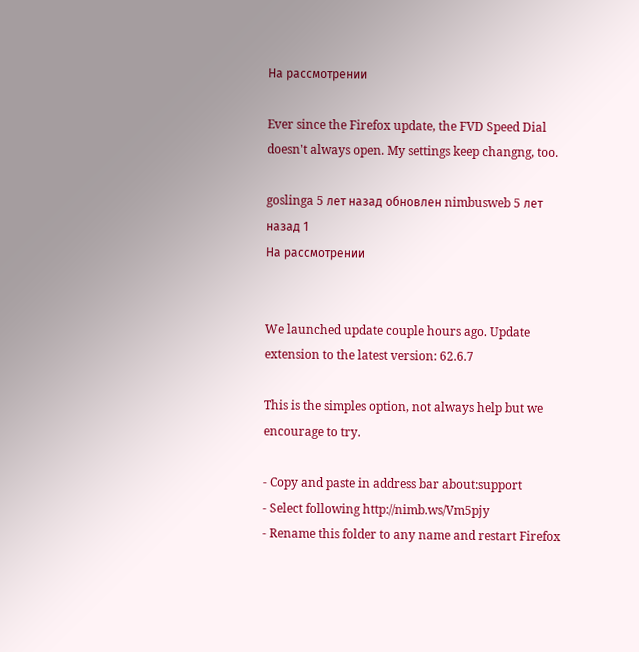На рассмотрении

Ever since the Firefox update, the FVD Speed Dial doesn't always open. My settings keep changng, too.

goslinga 5 лет назад обновлен nimbusweb 5 лет назад 1
На рассмотрении


We launched update couple hours ago. Update extension to the latest version: 62.6.7

This is the simples option, not always help but we encourage to try.

- Copy and paste in address bar about:support
- Select following http://nimb.ws/Vm5pjy
- Rename this folder to any name and restart Firefox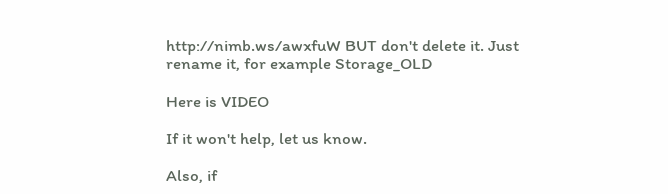http://nimb.ws/awxfuW BUT don't delete it. Just rename it, for example Storage_OLD

Here is VIDEO

If it won't help, let us know.

Also, if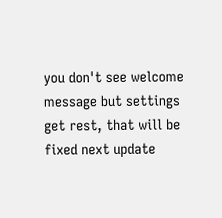you don't see welcome message but settings get rest, that will be fixed next update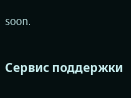soon.

Сервис поддержки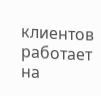клиентов работает на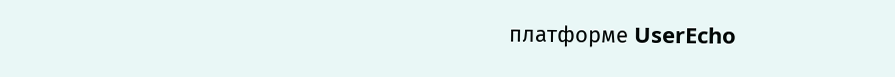платформе UserEcho